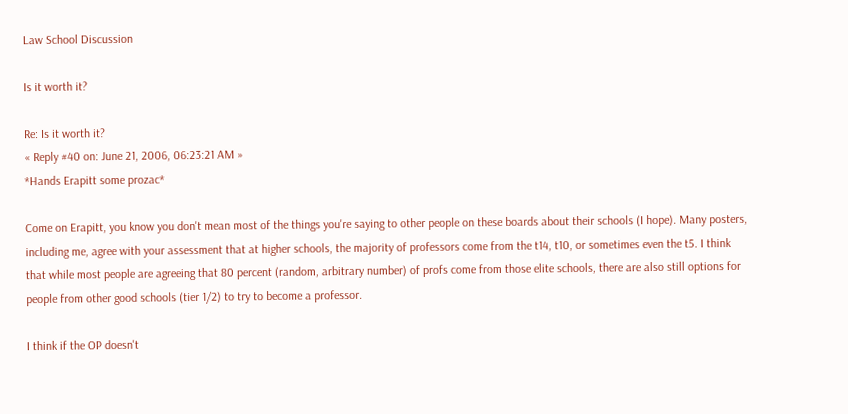Law School Discussion

Is it worth it?

Re: Is it worth it?
« Reply #40 on: June 21, 2006, 06:23:21 AM »
*Hands Erapitt some prozac*

Come on Erapitt, you know you don't mean most of the things you're saying to other people on these boards about their schools (I hope). Many posters, including me, agree with your assessment that at higher schools, the majority of professors come from the t14, t10, or sometimes even the t5. I think that while most people are agreeing that 80 percent (random, arbitrary number) of profs come from those elite schools, there are also still options for people from other good schools (tier 1/2) to try to become a professor.

I think if the OP doesn't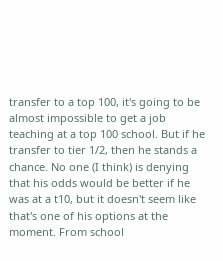transfer to a top 100, it's going to be almost impossible to get a job teaching at a top 100 school. But if he transfer to tier 1/2, then he stands a chance. No one (I think) is denying that his odds would be better if he was at a t10, but it doesn't seem like that's one of his options at the moment. From school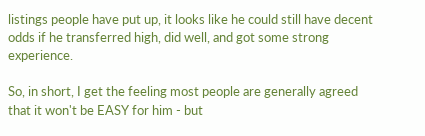listings people have put up, it looks like he could still have decent odds if he transferred high, did well, and got some strong experience.

So, in short, I get the feeling most people are generally agreed that it won't be EASY for him - but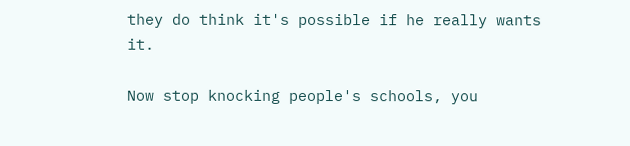they do think it's possible if he really wants it.

Now stop knocking people's schools, you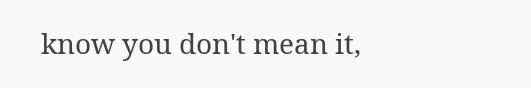know you don't mean it,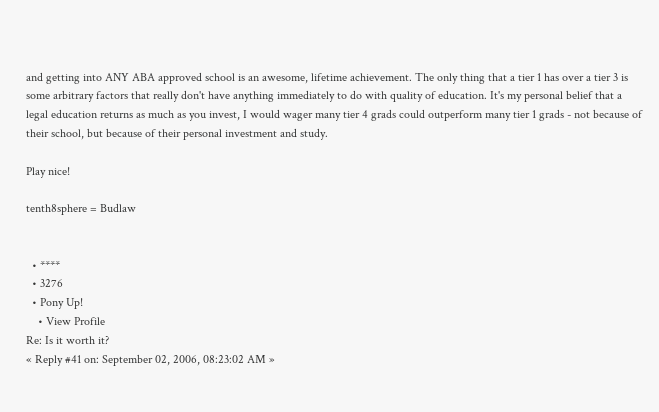and getting into ANY ABA approved school is an awesome, lifetime achievement. The only thing that a tier 1 has over a tier 3 is some arbitrary factors that really don't have anything immediately to do with quality of education. It's my personal belief that a legal education returns as much as you invest, I would wager many tier 4 grads could outperform many tier 1 grads - not because of their school, but because of their personal investment and study.

Play nice!

tenth8sphere = Budlaw


  • ****
  • 3276
  • Pony Up!
    • View Profile
Re: Is it worth it?
« Reply #41 on: September 02, 2006, 08:23:02 AM »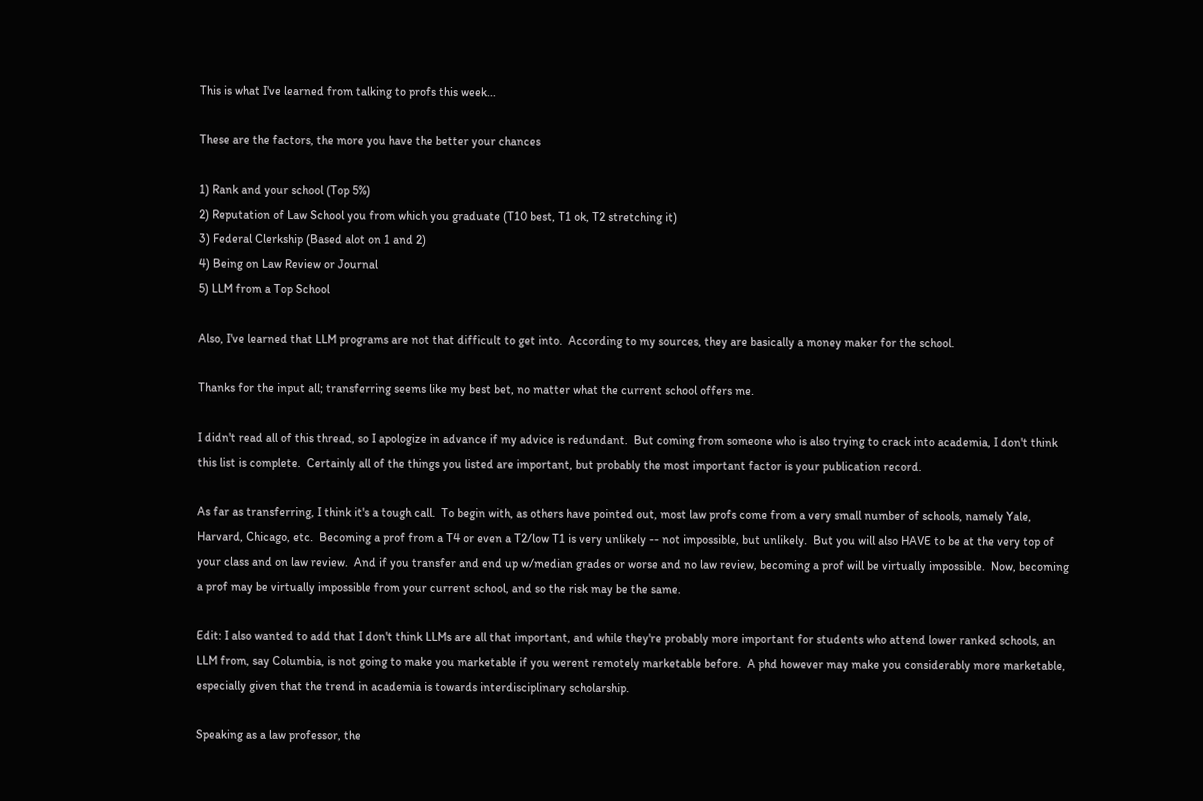This is what I've learned from talking to profs this week...

These are the factors, the more you have the better your chances

1) Rank and your school (Top 5%)
2) Reputation of Law School you from which you graduate (T10 best, T1 ok, T2 stretching it)
3) Federal Clerkship (Based alot on 1 and 2)
4) Being on Law Review or Journal
5) LLM from a Top School

Also, I've learned that LLM programs are not that difficult to get into.  According to my sources, they are basically a money maker for the school.

Thanks for the input all; transferring seems like my best bet, no matter what the current school offers me.

I didn't read all of this thread, so I apologize in advance if my advice is redundant.  But coming from someone who is also trying to crack into academia, I don't think this list is complete.  Certainly all of the things you listed are important, but probably the most important factor is your publication record.

As far as transferring, I think it's a tough call.  To begin with, as others have pointed out, most law profs come from a very small number of schools, namely Yale, Harvard, Chicago, etc.  Becoming a prof from a T4 or even a T2/low T1 is very unlikely -- not impossible, but unlikely.  But you will also HAVE to be at the very top of your class and on law review.  And if you transfer and end up w/median grades or worse and no law review, becoming a prof will be virtually impossible.  Now, becoming a prof may be virtually impossible from your current school, and so the risk may be the same.

Edit: I also wanted to add that I don't think LLMs are all that important, and while they're probably more important for students who attend lower ranked schools, an LLM from, say Columbia, is not going to make you marketable if you werent remotely marketable before.  A phd however may make you considerably more marketable, especially given that the trend in academia is towards interdisciplinary scholarship.

Speaking as a law professor, the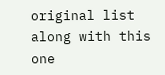original list along with this one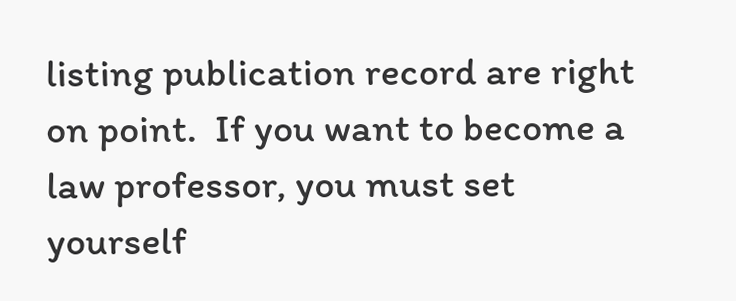listing publication record are right on point.  If you want to become a law professor, you must set yourself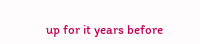up for it years before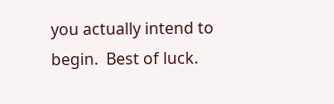you actually intend to begin.  Best of luck.